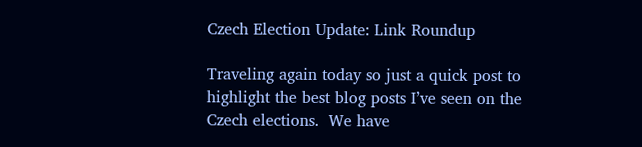Czech Election Update: Link Roundup

Traveling again today so just a quick post to highlight the best blog posts I’ve seen on the Czech elections.  We have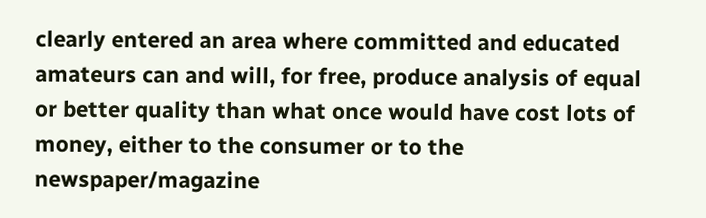clearly entered an area where committed and educated amateurs can and will, for free, produce analysis of equal or better quality than what once would have cost lots of money, either to the consumer or to the newspaper/magazine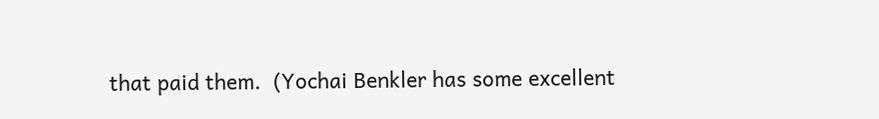that paid them.  (Yochai Benkler has some excellent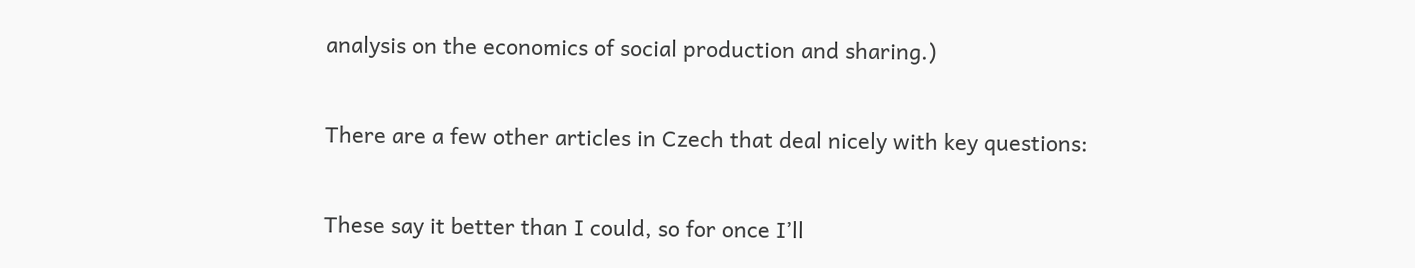analysis on the economics of social production and sharing.)

There are a few other articles in Czech that deal nicely with key questions:

These say it better than I could, so for once I’ll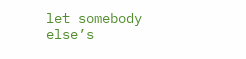let somebody else’s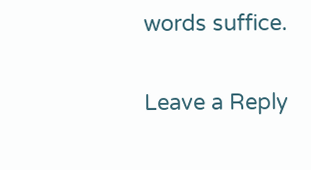words suffice.

Leave a Reply